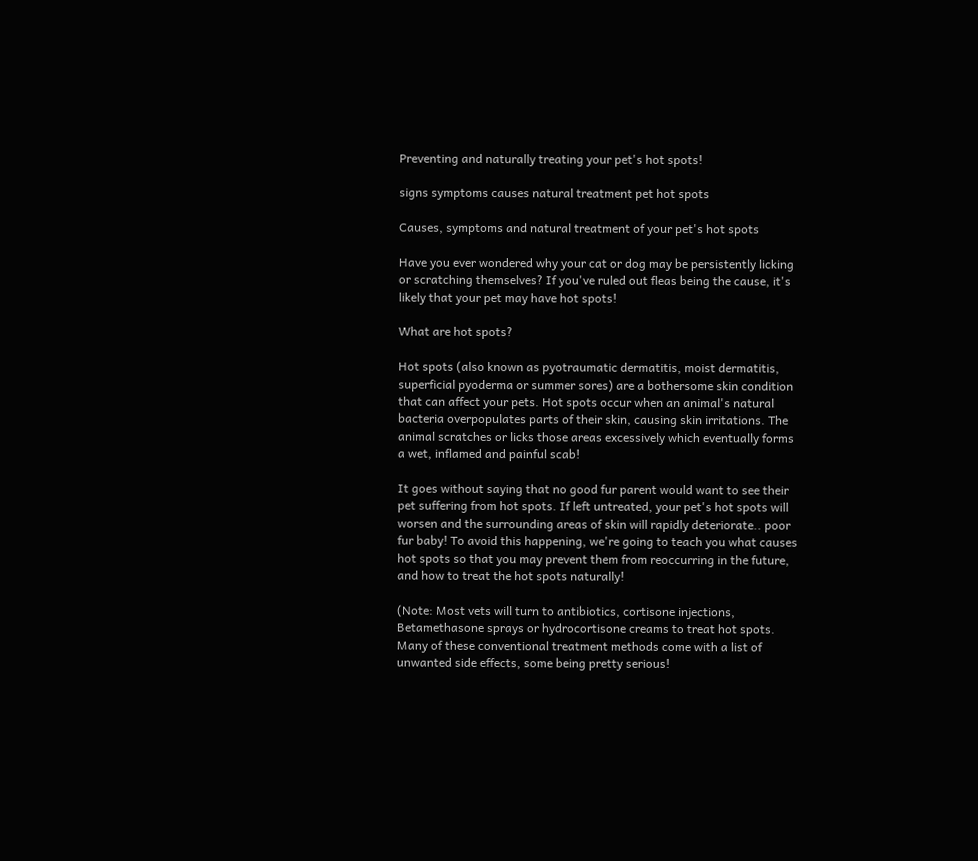Preventing and naturally treating your pet's hot spots!

signs symptoms causes natural treatment pet hot spots

Causes, symptoms and natural treatment of your pet's hot spots

Have you ever wondered why your cat or dog may be persistently licking or scratching themselves? If you've ruled out fleas being the cause, it's likely that your pet may have hot spots!

What are hot spots?

Hot spots (also known as pyotraumatic dermatitis, moist dermatitis, superficial pyoderma or summer sores) are a bothersome skin condition that can affect your pets. Hot spots occur when an animal's natural bacteria overpopulates parts of their skin, causing skin irritations. The animal scratches or licks those areas excessively which eventually forms a wet, inflamed and painful scab!

It goes without saying that no good fur parent would want to see their pet suffering from hot spots. If left untreated, your pet's hot spots will worsen and the surrounding areas of skin will rapidly deteriorate.. poor fur baby! To avoid this happening, we're going to teach you what causes hot spots so that you may prevent them from reoccurring in the future, and how to treat the hot spots naturally!

(Note: Most vets will turn to antibiotics, cortisone injections, Betamethasone sprays or hydrocortisone creams to treat hot spots. Many of these conventional treatment methods come with a list of unwanted side effects, some being pretty serious!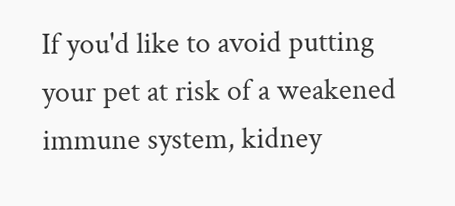If you'd like to avoid putting your pet at risk of a weakened immune system, kidney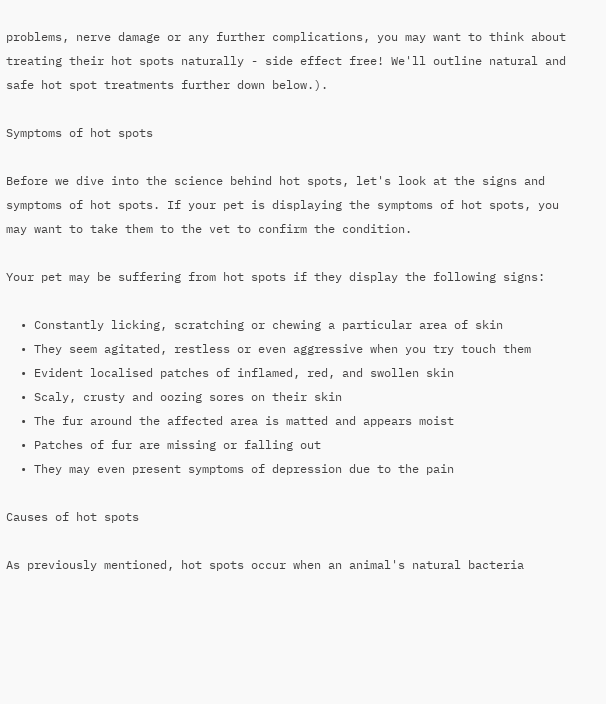problems, nerve damage or any further complications, you may want to think about treating their hot spots naturally - side effect free! We'll outline natural and safe hot spot treatments further down below.).

Symptoms of hot spots

Before we dive into the science behind hot spots, let's look at the signs and symptoms of hot spots. If your pet is displaying the symptoms of hot spots, you may want to take them to the vet to confirm the condition.

Your pet may be suffering from hot spots if they display the following signs:

  • Constantly licking, scratching or chewing a particular area of skin
  • They seem agitated, restless or even aggressive when you try touch them
  • Evident localised patches of inflamed, red, and swollen skin
  • Scaly, crusty and oozing sores on their skin
  • The fur around the affected area is matted and appears moist
  • Patches of fur are missing or falling out
  • They may even present symptoms of depression due to the pain

Causes of hot spots

As previously mentioned, hot spots occur when an animal's natural bacteria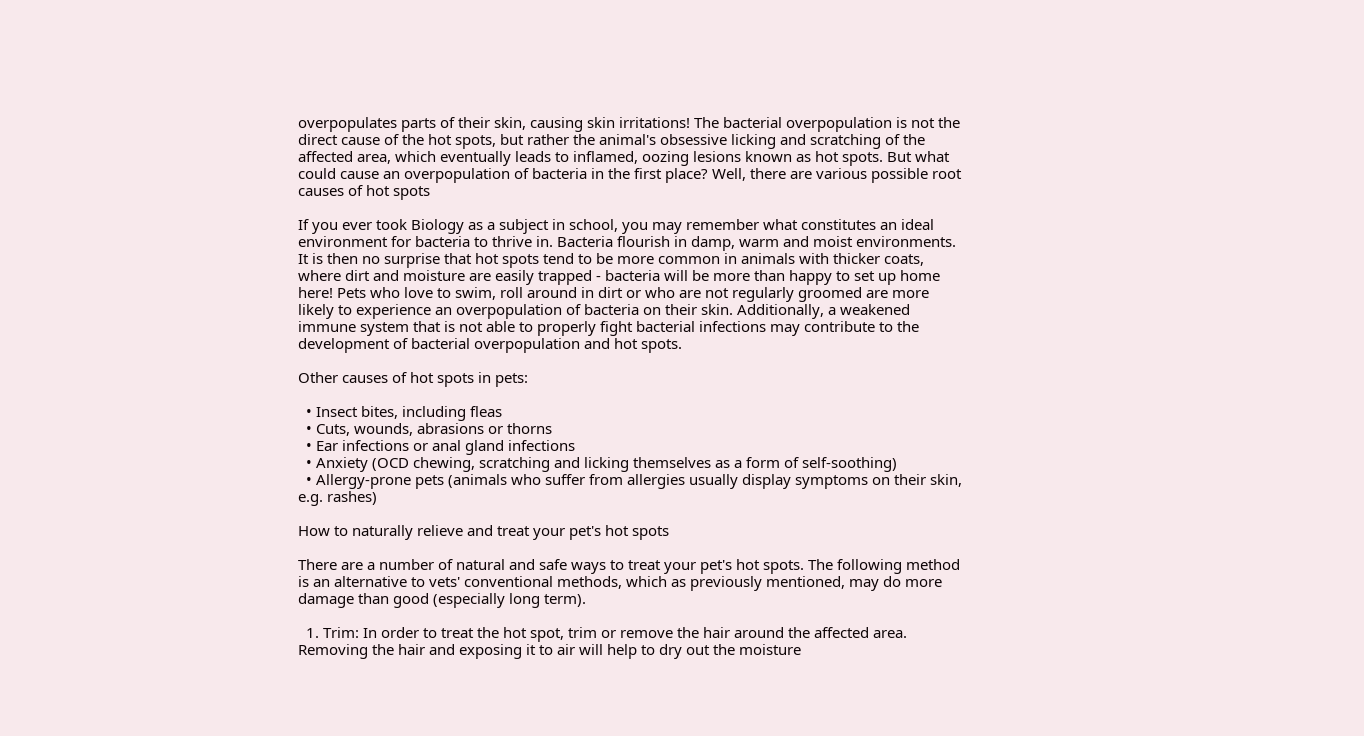overpopulates parts of their skin, causing skin irritations! The bacterial overpopulation is not the direct cause of the hot spots, but rather the animal's obsessive licking and scratching of the affected area, which eventually leads to inflamed, oozing lesions known as hot spots. But what could cause an overpopulation of bacteria in the first place? Well, there are various possible root causes of hot spots

If you ever took Biology as a subject in school, you may remember what constitutes an ideal environment for bacteria to thrive in. Bacteria flourish in damp, warm and moist environments. It is then no surprise that hot spots tend to be more common in animals with thicker coats, where dirt and moisture are easily trapped - bacteria will be more than happy to set up home here! Pets who love to swim, roll around in dirt or who are not regularly groomed are more likely to experience an overpopulation of bacteria on their skin. Additionally, a weakened immune system that is not able to properly fight bacterial infections may contribute to the development of bacterial overpopulation and hot spots.

Other causes of hot spots in pets:

  • Insect bites, including fleas
  • Cuts, wounds, abrasions or thorns
  • Ear infections or anal gland infections
  • Anxiety (OCD chewing, scratching and licking themselves as a form of self-soothing)
  • Allergy-prone pets (animals who suffer from allergies usually display symptoms on their skin, e.g. rashes)

How to naturally relieve and treat your pet's hot spots

There are a number of natural and safe ways to treat your pet's hot spots. The following method is an alternative to vets' conventional methods, which as previously mentioned, may do more damage than good (especially long term).

  1. Trim: In order to treat the hot spot, trim or remove the hair around the affected area. Removing the hair and exposing it to air will help to dry out the moisture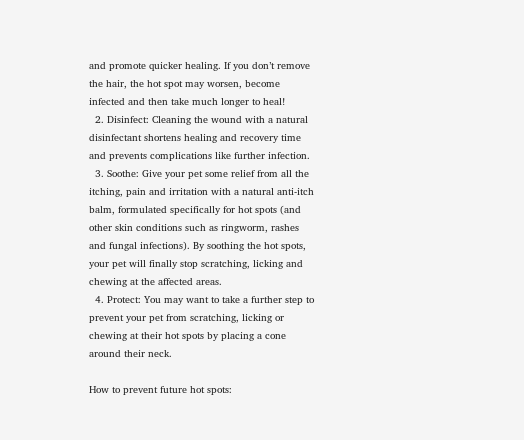and promote quicker healing. If you don’t remove the hair, the hot spot may worsen, become infected and then take much longer to heal!
  2. Disinfect: Cleaning the wound with a natural disinfectant shortens healing and recovery time and prevents complications like further infection.
  3. Soothe: Give your pet some relief from all the itching, pain and irritation with a natural anti-itch balm, formulated specifically for hot spots (and other skin conditions such as ringworm, rashes and fungal infections). By soothing the hot spots, your pet will finally stop scratching, licking and chewing at the affected areas.
  4. Protect: You may want to take a further step to prevent your pet from scratching, licking or chewing at their hot spots by placing a cone around their neck.

How to prevent future hot spots: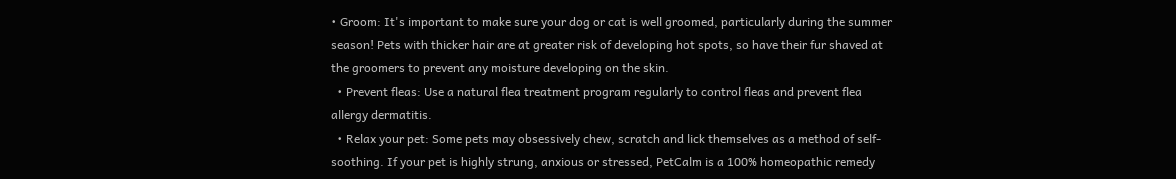• Groom: It's important to make sure your dog or cat is well groomed, particularly during the summer season! Pets with thicker hair are at greater risk of developing hot spots, so have their fur shaved at the groomers to prevent any moisture developing on the skin.
  • Prevent fleas: Use a natural flea treatment program regularly to control fleas and prevent flea allergy dermatitis.
  • Relax your pet: Some pets may obsessively chew, scratch and lick themselves as a method of self-soothing. If your pet is highly strung, anxious or stressed, PetCalm is a 100% homeopathic remedy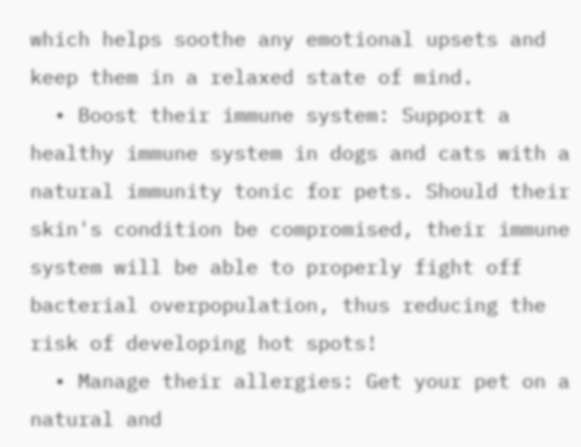which helps soothe any emotional upsets and keep them in a relaxed state of mind.
  • Boost their immune system: Support a healthy immune system in dogs and cats with a natural immunity tonic for pets. Should their skin's condition be compromised, their immune system will be able to properly fight off bacterial overpopulation, thus reducing the risk of developing hot spots!
  • Manage their allergies: Get your pet on a natural and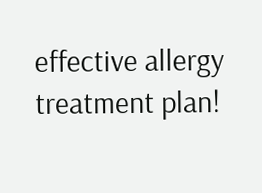effective allergy treatment plan!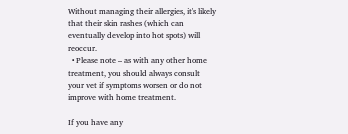Without managing their allergies, it's likely that their skin rashes (which can eventually develop into hot spots) will reoccur.
  • Please note – as with any other home treatment, you should always consult your vet if symptoms worsen or do not improve with home treatment.

If you have any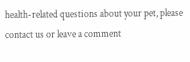health-related questions about your pet, please contact us or leave a comment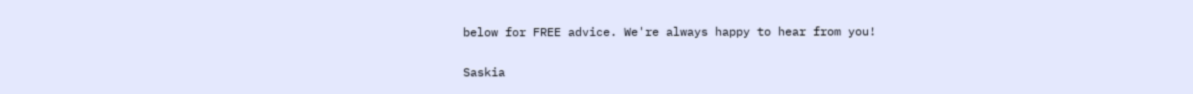below for FREE advice. We're always happy to hear from you!

Saskia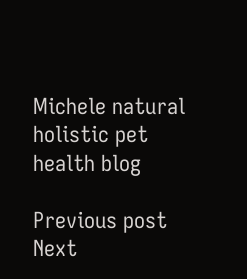Michele natural holistic pet health blog

Previous post Next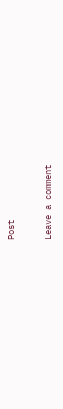Post


Leave a comment